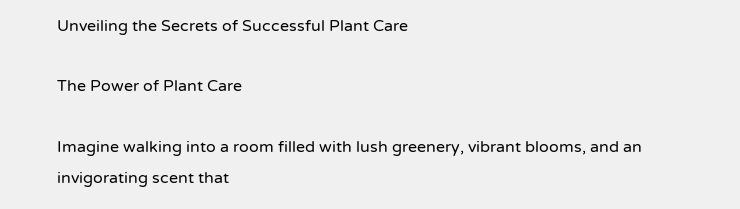Unveiling the Secrets of Successful Plant Care

The Power of Plant Care

Imagine walking into a room filled with lush greenery, vibrant blooms, and an invigorating scent that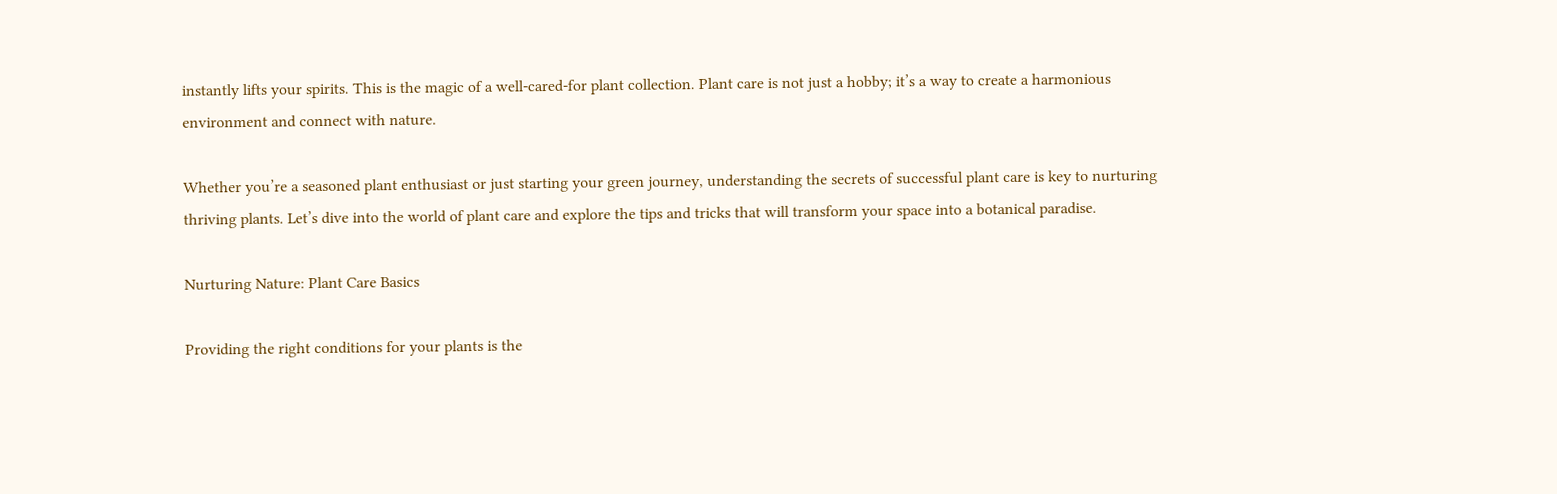instantly lifts your spirits. This is the magic of a well-cared-for plant collection. Plant care is not just a hobby; it’s a way to create a harmonious environment and connect with nature.

Whether you’re a seasoned plant enthusiast or just starting your green journey, understanding the secrets of successful plant care is key to nurturing thriving plants. Let’s dive into the world of plant care and explore the tips and tricks that will transform your space into a botanical paradise.

Nurturing Nature: Plant Care Basics

Providing the right conditions for your plants is the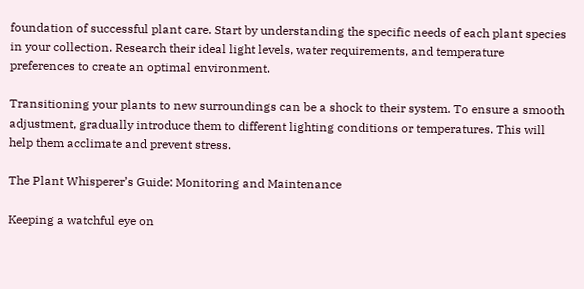foundation of successful plant care. Start by understanding the specific needs of each plant species in your collection. Research their ideal light levels, water requirements, and temperature preferences to create an optimal environment.

Transitioning your plants to new surroundings can be a shock to their system. To ensure a smooth adjustment, gradually introduce them to different lighting conditions or temperatures. This will help them acclimate and prevent stress.

The Plant Whisperer’s Guide: Monitoring and Maintenance

Keeping a watchful eye on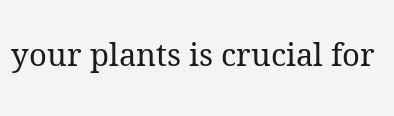your plants is crucial for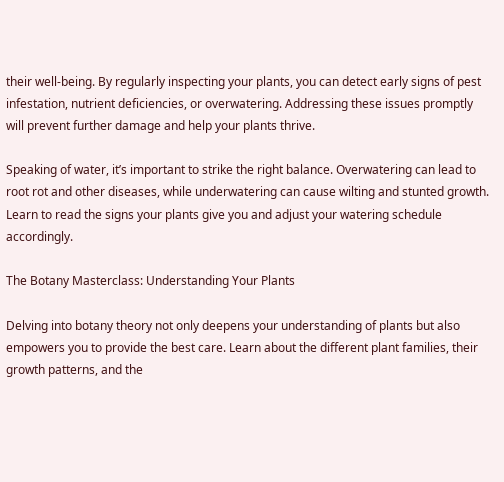their well-being. By regularly inspecting your plants, you can detect early signs of pest infestation, nutrient deficiencies, or overwatering. Addressing these issues promptly will prevent further damage and help your plants thrive.

Speaking of water, it’s important to strike the right balance. Overwatering can lead to root rot and other diseases, while underwatering can cause wilting and stunted growth. Learn to read the signs your plants give you and adjust your watering schedule accordingly.

The Botany Masterclass: Understanding Your Plants

Delving into botany theory not only deepens your understanding of plants but also empowers you to provide the best care. Learn about the different plant families, their growth patterns, and the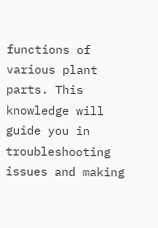functions of various plant parts. This knowledge will guide you in troubleshooting issues and making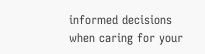informed decisions when caring for your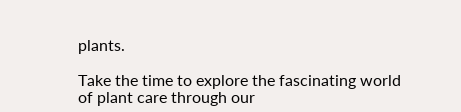plants.

Take the time to explore the fascinating world of plant care through our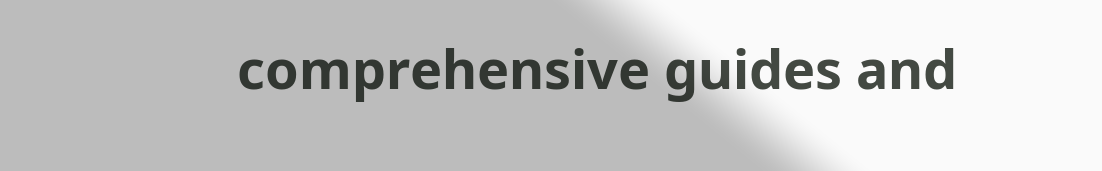comprehensive guides and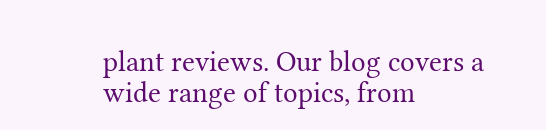plant reviews. Our blog covers a wide range of topics, from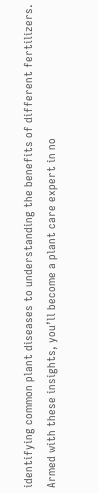identifying common plant diseases to understanding the benefits of different fertilizers. Armed with these insights, you’ll become a plant care expert in no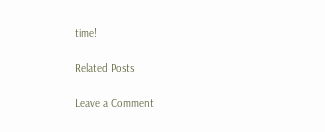time!

Related Posts

Leave a Comment